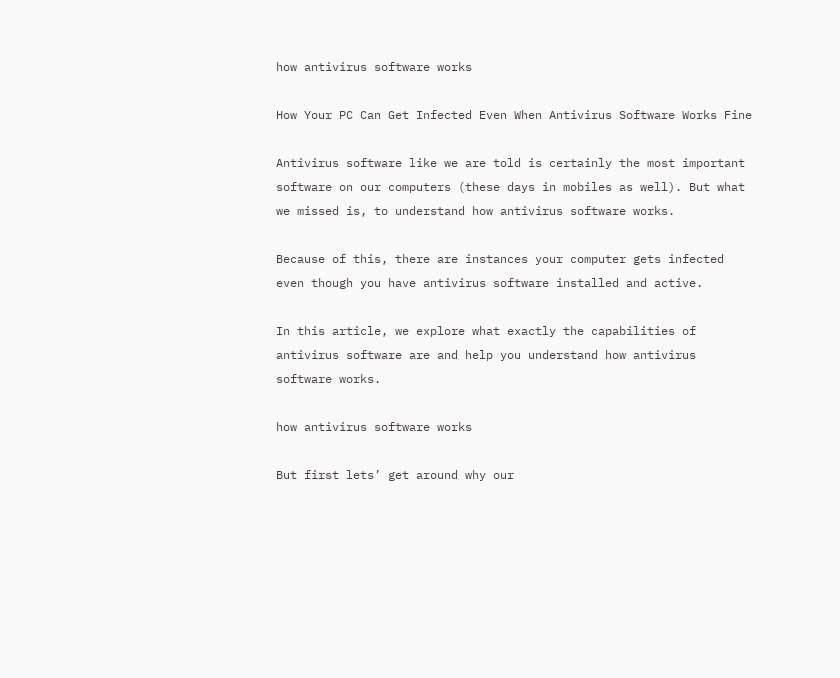how antivirus software works

How Your PC Can Get Infected Even When Antivirus Software Works Fine

Antivirus software like we are told is certainly the most important software on our computers (these days in mobiles as well). But what we missed is, to understand how antivirus software works.

Because of this, there are instances your computer gets infected even though you have antivirus software installed and active.

In this article, we explore what exactly the capabilities of antivirus software are and help you understand how antivirus software works.

how antivirus software works

But first lets’ get around why our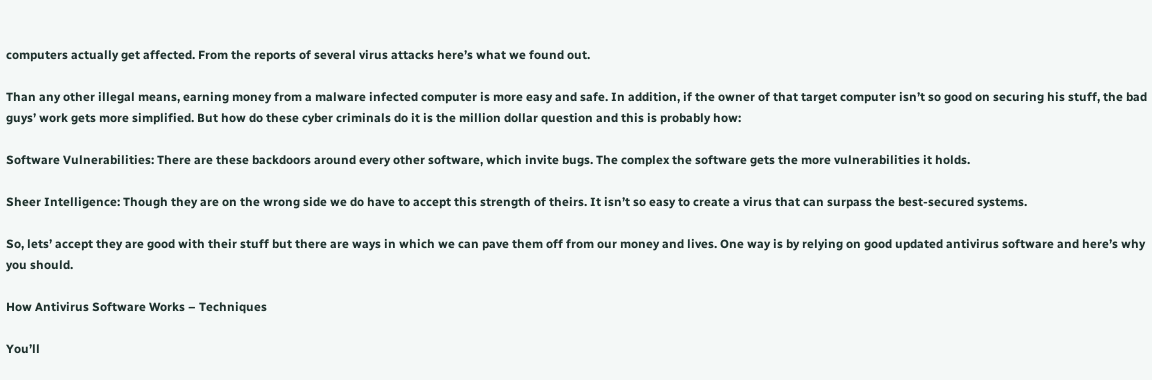computers actually get affected. From the reports of several virus attacks here’s what we found out.

Than any other illegal means, earning money from a malware infected computer is more easy and safe. In addition, if the owner of that target computer isn’t so good on securing his stuff, the bad guys’ work gets more simplified. But how do these cyber criminals do it is the million dollar question and this is probably how:

Software Vulnerabilities: There are these backdoors around every other software, which invite bugs. The complex the software gets the more vulnerabilities it holds.

Sheer Intelligence: Though they are on the wrong side we do have to accept this strength of theirs. It isn’t so easy to create a virus that can surpass the best-secured systems.

So, lets’ accept they are good with their stuff but there are ways in which we can pave them off from our money and lives. One way is by relying on good updated antivirus software and here’s why you should.

How Antivirus Software Works – Techniques

You’ll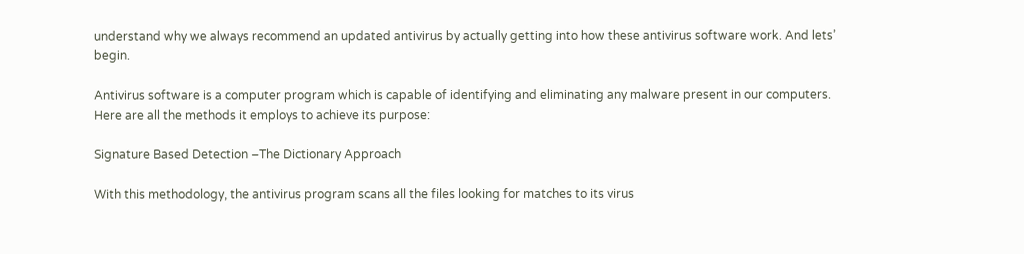understand why we always recommend an updated antivirus by actually getting into how these antivirus software work. And lets’ begin.

Antivirus software is a computer program which is capable of identifying and eliminating any malware present in our computers. Here are all the methods it employs to achieve its purpose:

Signature Based Detection –The Dictionary Approach

With this methodology, the antivirus program scans all the files looking for matches to its virus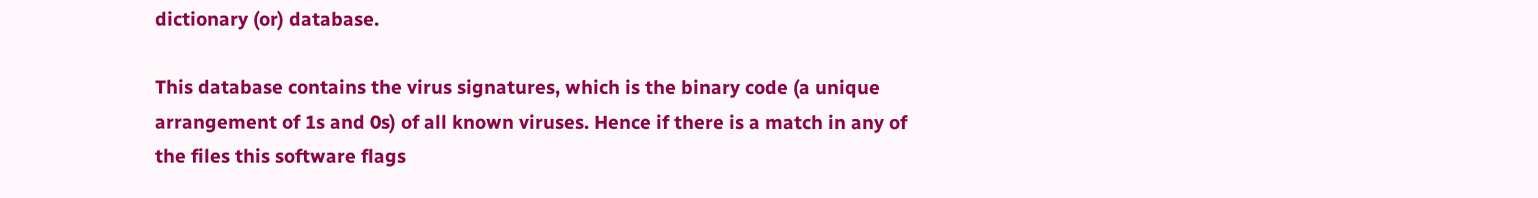dictionary (or) database.

This database contains the virus signatures, which is the binary code (a unique arrangement of 1s and 0s) of all known viruses. Hence if there is a match in any of the files this software flags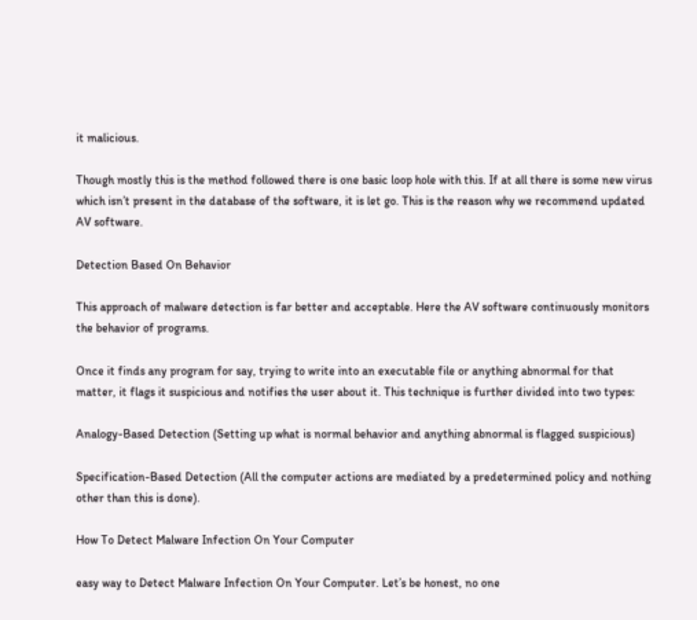it malicious.

Though mostly this is the method followed there is one basic loop hole with this. If at all there is some new virus which isn’t present in the database of the software, it is let go. This is the reason why we recommend updated AV software.

Detection Based On Behavior

This approach of malware detection is far better and acceptable. Here the AV software continuously monitors the behavior of programs.

Once it finds any program for say, trying to write into an executable file or anything abnormal for that matter, it flags it suspicious and notifies the user about it. This technique is further divided into two types:

Analogy-Based Detection (Setting up what is normal behavior and anything abnormal is flagged suspicious)

Specification-Based Detection (All the computer actions are mediated by a predetermined policy and nothing other than this is done).

How To Detect Malware Infection On Your Computer

easy way to Detect Malware Infection On Your Computer. Let’s be honest, no one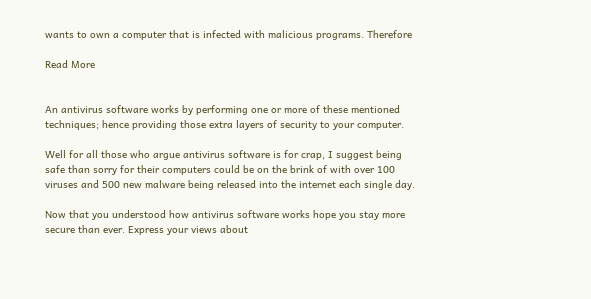wants to own a computer that is infected with malicious programs. Therefore

Read More


An antivirus software works by performing one or more of these mentioned techniques; hence providing those extra layers of security to your computer.

Well for all those who argue antivirus software is for crap, I suggest being safe than sorry for their computers could be on the brink of with over 100 viruses and 500 new malware being released into the internet each single day.

Now that you understood how antivirus software works hope you stay more secure than ever. Express your views about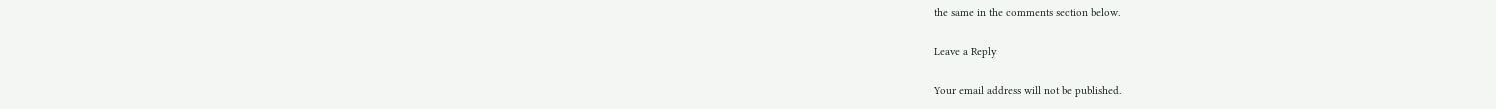the same in the comments section below.

Leave a Reply

Your email address will not be published.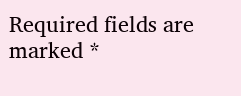Required fields are marked *